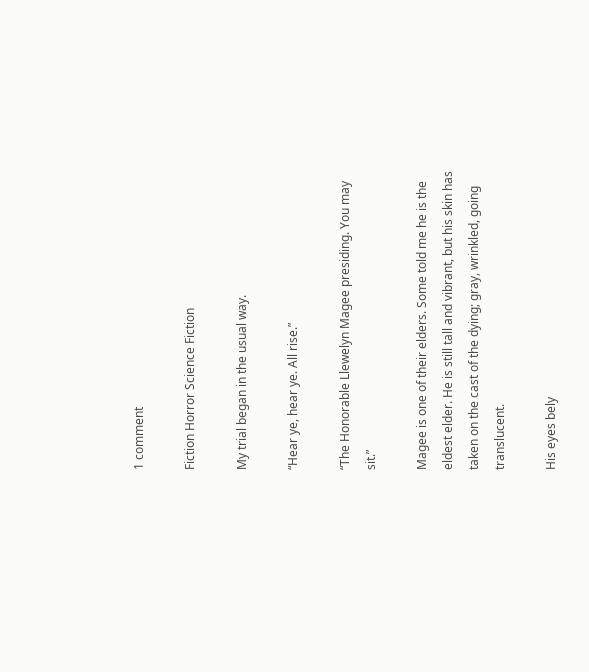1 comment

Fiction Horror Science Fiction

My trial began in the usual way.

“Hear ye, hear ye. All rise.”

“The Honorable Llewelyn Magee presiding. You may sit.”

Magee is one of their elders. Some told me he is the eldest elder. He is still tall and vibrant, but his skin has taken on the cast of the dying; gray, wrinkled, going translucent.

His eyes bely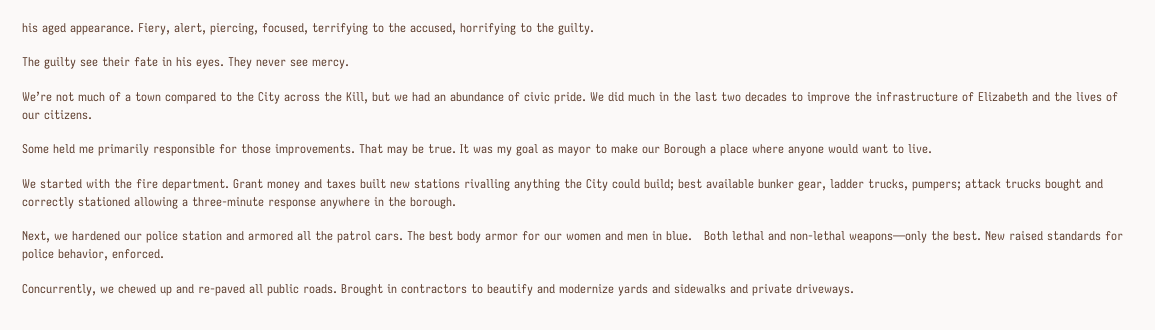his aged appearance. Fiery, alert, piercing, focused, terrifying to the accused, horrifying to the guilty.

The guilty see their fate in his eyes. They never see mercy.

We’re not much of a town compared to the City across the Kill, but we had an abundance of civic pride. We did much in the last two decades to improve the infrastructure of Elizabeth and the lives of our citizens.

Some held me primarily responsible for those improvements. That may be true. It was my goal as mayor to make our Borough a place where anyone would want to live.

We started with the fire department. Grant money and taxes built new stations rivalling anything the City could build; best available bunker gear, ladder trucks, pumpers; attack trucks bought and correctly stationed allowing a three-minute response anywhere in the borough.

Next, we hardened our police station and armored all the patrol cars. The best body armor for our women and men in blue.   Both lethal and non-lethal weapons―only the best. New raised standards for police behavior, enforced.

Concurrently, we chewed up and re-paved all public roads. Brought in contractors to beautify and modernize yards and sidewalks and private driveways.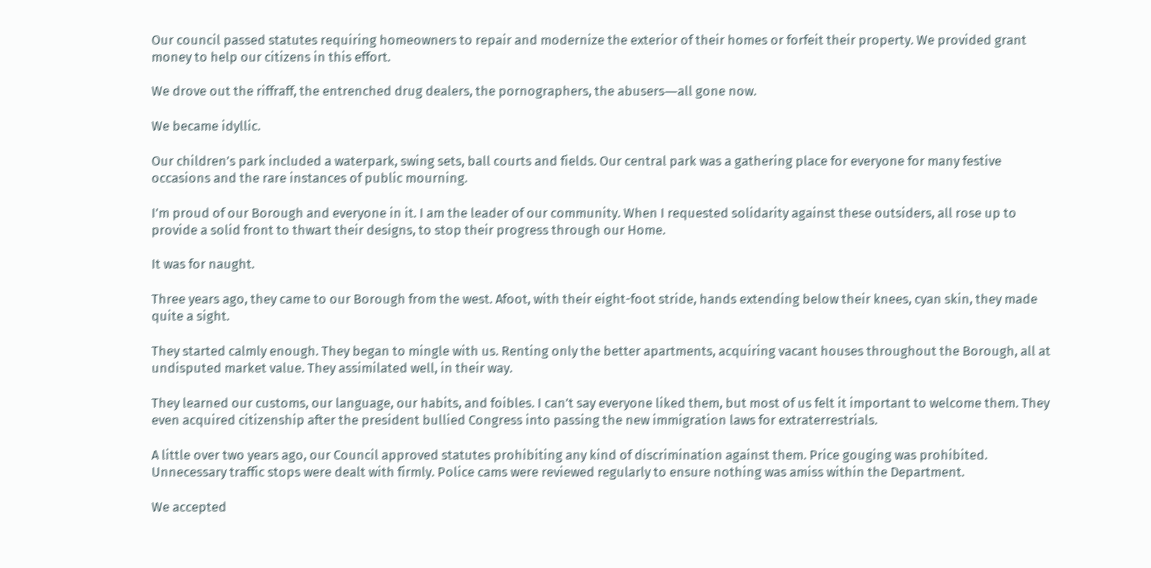Our council passed statutes requiring homeowners to repair and modernize the exterior of their homes or forfeit their property. We provided grant money to help our citizens in this effort.

We drove out the riffraff, the entrenched drug dealers, the pornographers, the abusers―all gone now.

We became idyllic.

Our children’s park included a waterpark, swing sets, ball courts and fields. Our central park was a gathering place for everyone for many festive occasions and the rare instances of public mourning.

I’m proud of our Borough and everyone in it. I am the leader of our community. When I requested solidarity against these outsiders, all rose up to provide a solid front to thwart their designs, to stop their progress through our Home.

It was for naught.

Three years ago, they came to our Borough from the west. Afoot, with their eight-foot stride, hands extending below their knees, cyan skin, they made quite a sight.

They started calmly enough. They began to mingle with us. Renting only the better apartments, acquiring vacant houses throughout the Borough, all at undisputed market value. They assimilated well, in their way.

They learned our customs, our language, our habits, and foibles. I can’t say everyone liked them, but most of us felt it important to welcome them. They even acquired citizenship after the president bullied Congress into passing the new immigration laws for extraterrestrials.

A little over two years ago, our Council approved statutes prohibiting any kind of discrimination against them. Price gouging was prohibited. Unnecessary traffic stops were dealt with firmly. Police cams were reviewed regularly to ensure nothing was amiss within the Department.

We accepted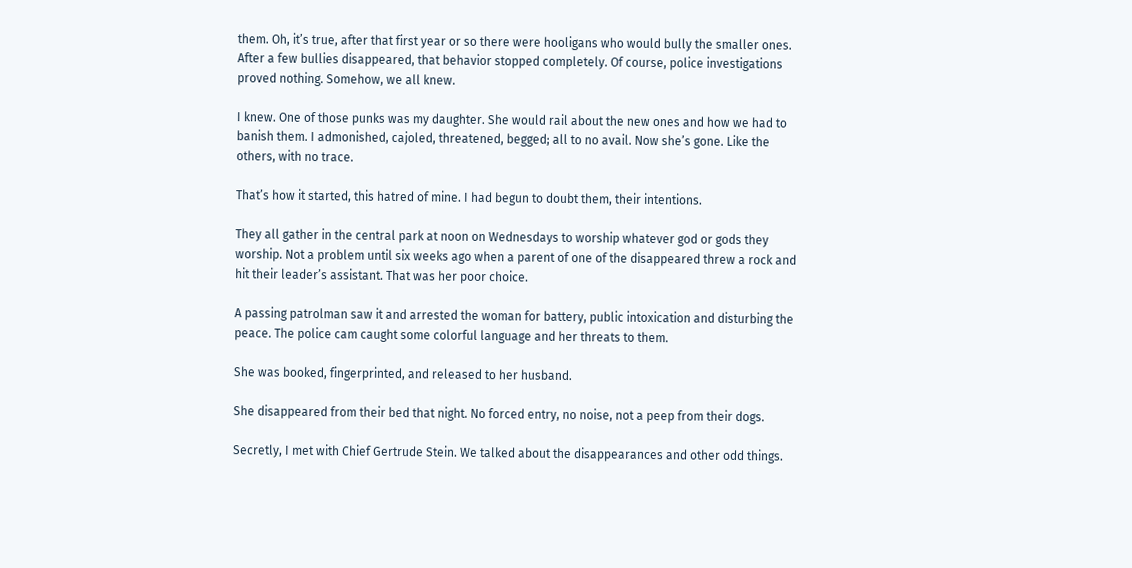them. Oh, it’s true, after that first year or so there were hooligans who would bully the smaller ones. After a few bullies disappeared, that behavior stopped completely. Of course, police investigations proved nothing. Somehow, we all knew.

I knew. One of those punks was my daughter. She would rail about the new ones and how we had to banish them. I admonished, cajoled, threatened, begged; all to no avail. Now she’s gone. Like the others, with no trace.

That’s how it started, this hatred of mine. I had begun to doubt them, their intentions.

They all gather in the central park at noon on Wednesdays to worship whatever god or gods they worship. Not a problem until six weeks ago when a parent of one of the disappeared threw a rock and hit their leader’s assistant. That was her poor choice.

A passing patrolman saw it and arrested the woman for battery, public intoxication and disturbing the peace. The police cam caught some colorful language and her threats to them.

She was booked, fingerprinted, and released to her husband.

She disappeared from their bed that night. No forced entry, no noise, not a peep from their dogs.

Secretly, I met with Chief Gertrude Stein. We talked about the disappearances and other odd things.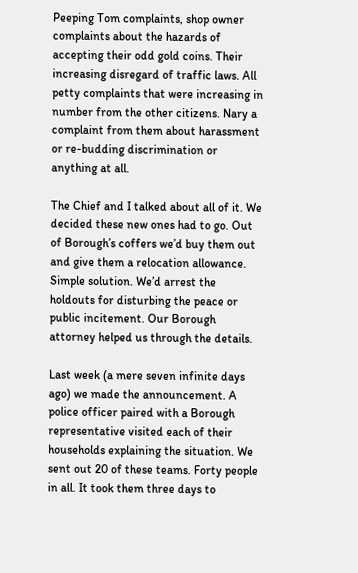Peeping Tom complaints, shop owner complaints about the hazards of accepting their odd gold coins. Their increasing disregard of traffic laws. All petty complaints that were increasing in number from the other citizens. Nary a complaint from them about harassment or re-budding discrimination or anything at all.

The Chief and I talked about all of it. We decided these new ones had to go. Out of Borough’s coffers we’d buy them out and give them a relocation allowance. Simple solution. We’d arrest the holdouts for disturbing the peace or public incitement. Our Borough attorney helped us through the details.

Last week (a mere seven infinite days ago) we made the announcement. A police officer paired with a Borough representative visited each of their households explaining the situation. We sent out 20 of these teams. Forty people in all. It took them three days to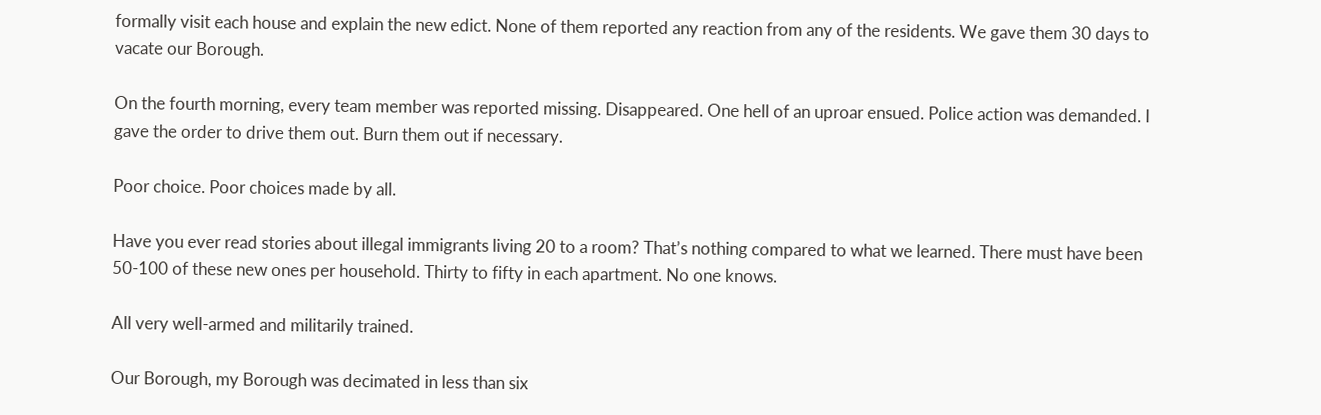formally visit each house and explain the new edict. None of them reported any reaction from any of the residents. We gave them 30 days to vacate our Borough.

On the fourth morning, every team member was reported missing. Disappeared. One hell of an uproar ensued. Police action was demanded. I gave the order to drive them out. Burn them out if necessary.

Poor choice. Poor choices made by all.

Have you ever read stories about illegal immigrants living 20 to a room? That’s nothing compared to what we learned. There must have been 50-100 of these new ones per household. Thirty to fifty in each apartment. No one knows.

All very well-armed and militarily trained.

Our Borough, my Borough was decimated in less than six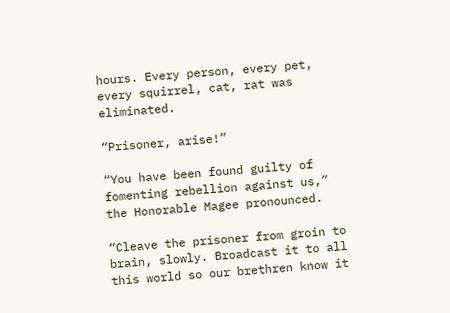hours. Every person, every pet, every squirrel, cat, rat was eliminated.

“Prisoner, arise!”

“You have been found guilty of fomenting rebellion against us,” the Honorable Magee pronounced.

“Cleave the prisoner from groin to brain, slowly. Broadcast it to all this world so our brethren know it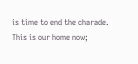is time to end the charade. This is our home now;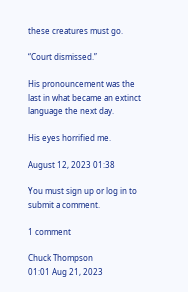these creatures must go.

“Court dismissed.”

His pronouncement was the last in what became an extinct language the next day.

His eyes horrified me.

August 12, 2023 01:38

You must sign up or log in to submit a comment.

1 comment

Chuck Thompson
01:01 Aug 21, 2023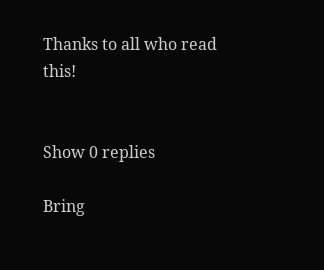Thanks to all who read this!


Show 0 replies

Bring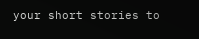your short stories to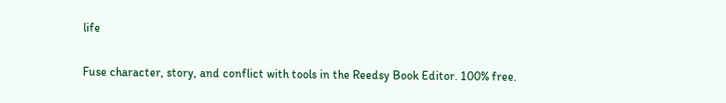life

Fuse character, story, and conflict with tools in the Reedsy Book Editor. 100% free.